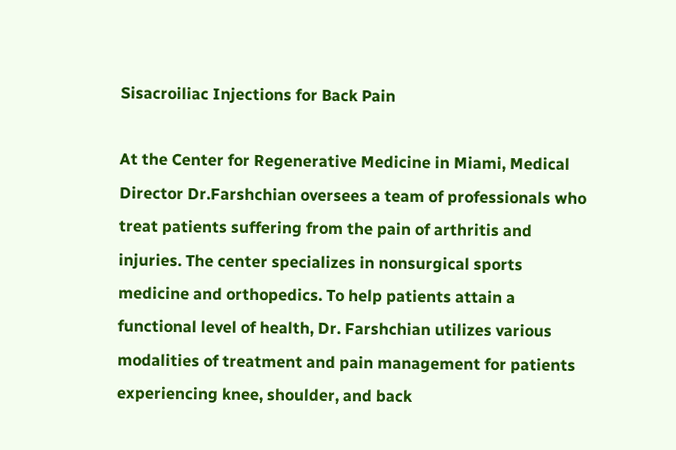Sisacroiliac Injections for Back Pain

At the Center for Regenerative Medicine in Miami, Medical Director Dr.Farshchian oversees a team of professionals who treat patients suffering from the pain of arthritis and injuries. The center specializes in nonsurgical sports medicine and orthopedics. To help patients attain a functional level of health, Dr. Farshchian utilizes various modalities of treatment and pain management for patients experiencing knee, shoulder, and back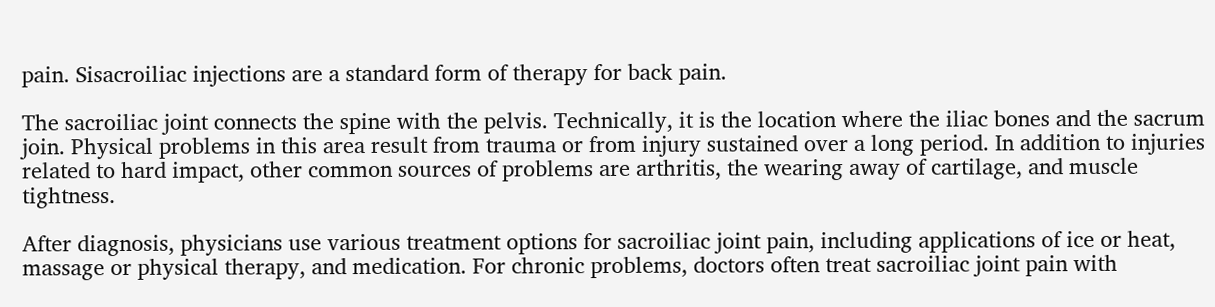pain. Sisacroiliac injections are a standard form of therapy for back pain.

The sacroiliac joint connects the spine with the pelvis. Technically, it is the location where the iliac bones and the sacrum join. Physical problems in this area result from trauma or from injury sustained over a long period. In addition to injuries related to hard impact, other common sources of problems are arthritis, the wearing away of cartilage, and muscle tightness.

After diagnosis, physicians use various treatment options for sacroiliac joint pain, including applications of ice or heat, massage or physical therapy, and medication. For chronic problems, doctors often treat sacroiliac joint pain with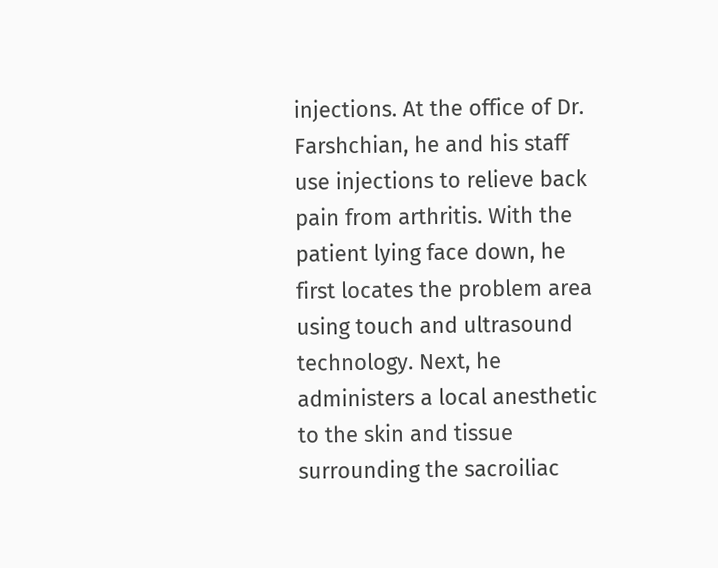injections. At the office of Dr. Farshchian, he and his staff use injections to relieve back pain from arthritis. With the patient lying face down, he first locates the problem area using touch and ultrasound technology. Next, he administers a local anesthetic to the skin and tissue surrounding the sacroiliac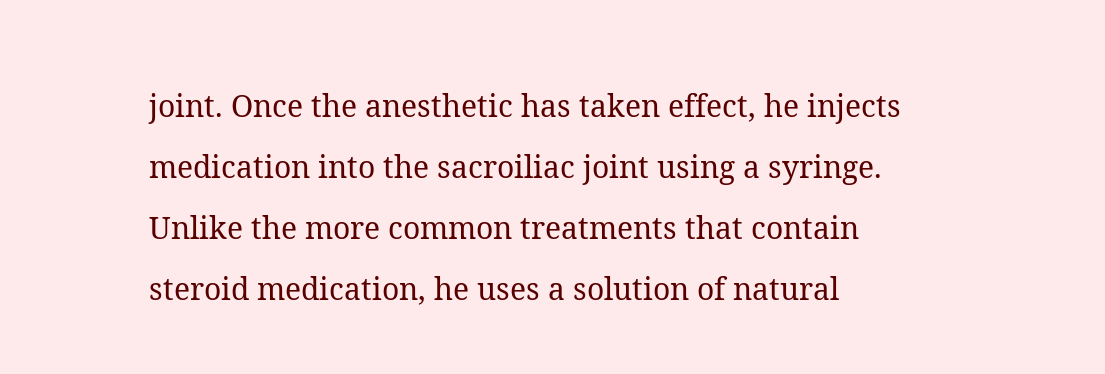joint. Once the anesthetic has taken effect, he injects medication into the sacroiliac joint using a syringe. Unlike the more common treatments that contain steroid medication, he uses a solution of natural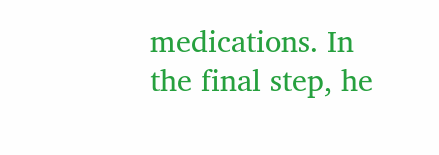medications. In the final step, he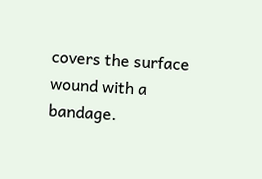covers the surface wound with a bandage.